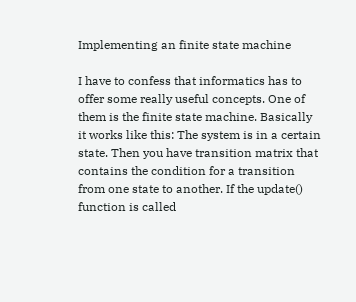Implementing an finite state machine

I have to confess that informatics has to offer some really useful concepts. One of them is the finite state machine. Basically it works like this: The system is in a certain state. Then you have transition matrix that contains the condition for a transition from one state to another. If the update() function is called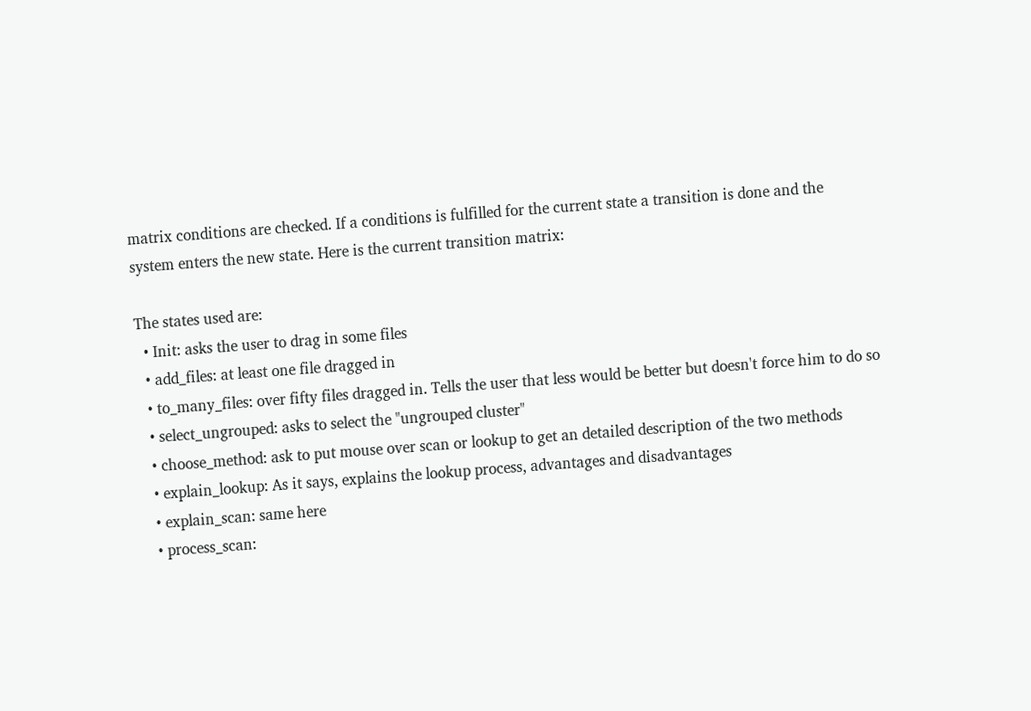matrix conditions are checked. If a conditions is fulfilled for the current state a transition is done and the system enters the new state. Here is the current transition matrix:

The states used are:
  • Init: asks the user to drag in some files
  • add_files: at least one file dragged in
  • to_many_files: over fifty files dragged in. Tells the user that less would be better but doesn't force him to do so
  • select_ungrouped: asks to select the "ungrouped cluster"
  • choose_method: ask to put mouse over scan or lookup to get an detailed description of the two methods
  • explain_lookup: As it says, explains the lookup process, advantages and disadvantages
  • explain_scan: same here
  • process_scan: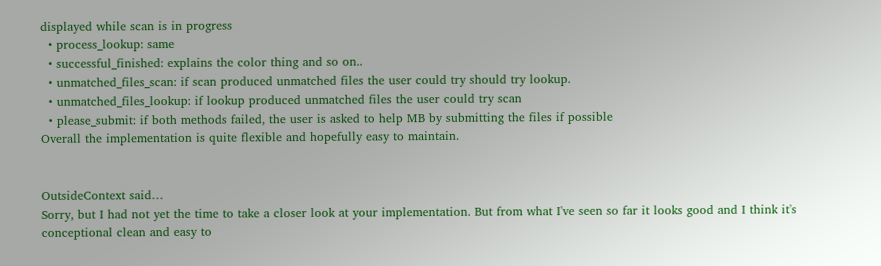displayed while scan is in progress
  • process_lookup: same
  • successful_finished: explains the color thing and so on..
  • unmatched_files_scan: if scan produced unmatched files the user could try should try lookup.
  • unmatched_files_lookup: if lookup produced unmatched files the user could try scan
  • please_submit: if both methods failed, the user is asked to help MB by submitting the files if possible
Overall the implementation is quite flexible and hopefully easy to maintain.


OutsideContext said…
Sorry, but I had not yet the time to take a closer look at your implementation. But from what I've seen so far it looks good and I think it's conceptional clean and easy to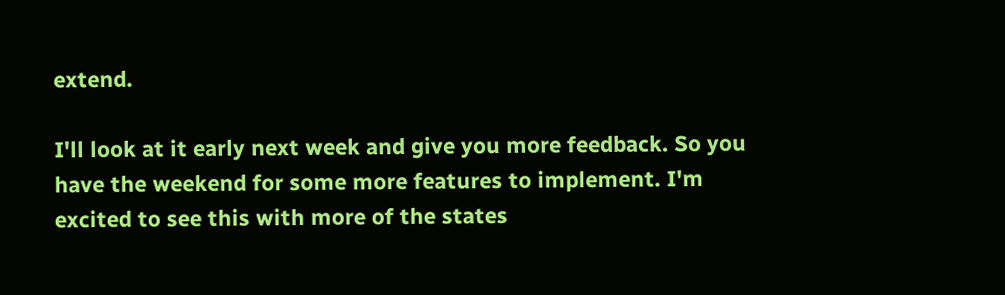extend.

I'll look at it early next week and give you more feedback. So you have the weekend for some more features to implement. I'm excited to see this with more of the states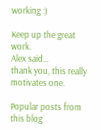working :)

Keep up the great work.
Alex said…
thank you, this really motivates one.

Popular posts from this blog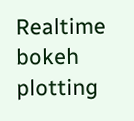Realtime bokeh plotting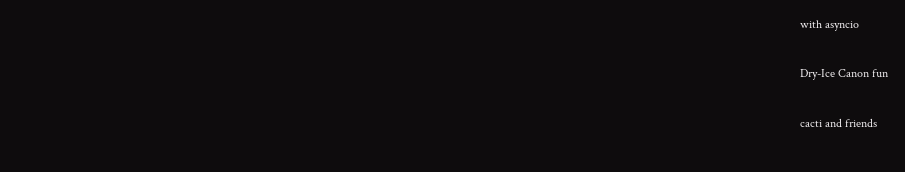with asyncio

Dry-Ice Canon fun

cacti and friends